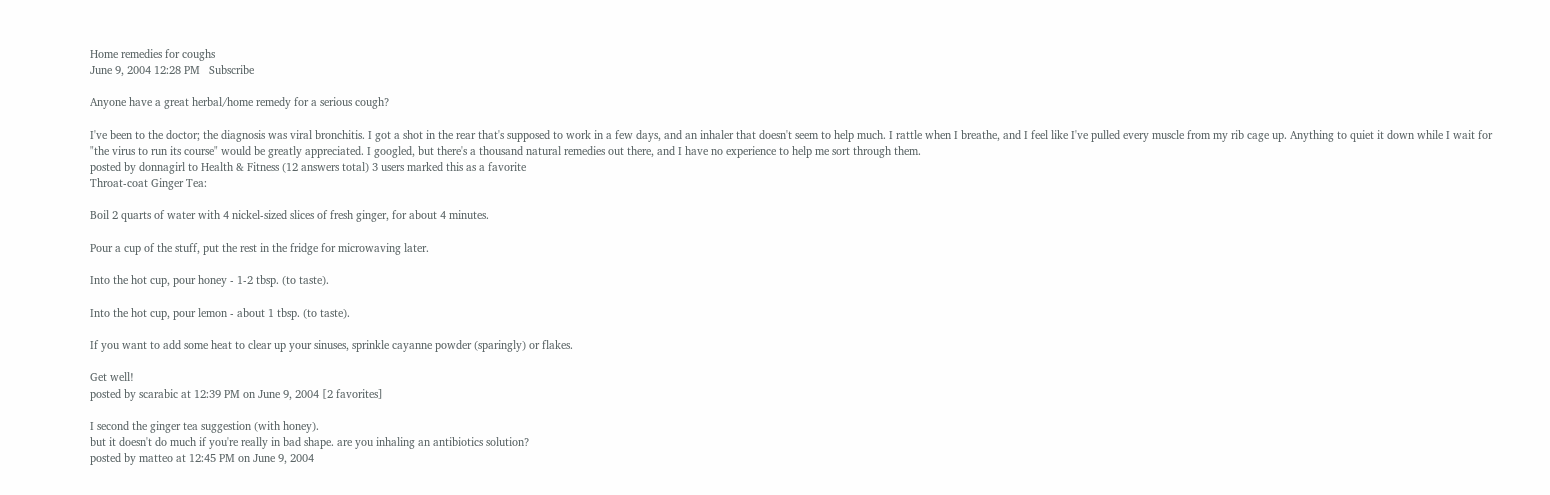Home remedies for coughs
June 9, 2004 12:28 PM   Subscribe

Anyone have a great herbal/home remedy for a serious cough?

I've been to the doctor; the diagnosis was viral bronchitis. I got a shot in the rear that's supposed to work in a few days, and an inhaler that doesn't seem to help much. I rattle when I breathe, and I feel like I've pulled every muscle from my rib cage up. Anything to quiet it down while I wait for "the virus to run its course" would be greatly appreciated. I googled, but there's a thousand natural remedies out there, and I have no experience to help me sort through them.
posted by donnagirl to Health & Fitness (12 answers total) 3 users marked this as a favorite
Throat-coat Ginger Tea:

Boil 2 quarts of water with 4 nickel-sized slices of fresh ginger, for about 4 minutes.

Pour a cup of the stuff, put the rest in the fridge for microwaving later.

Into the hot cup, pour honey - 1-2 tbsp. (to taste).

Into the hot cup, pour lemon - about 1 tbsp. (to taste).

If you want to add some heat to clear up your sinuses, sprinkle cayanne powder (sparingly) or flakes.

Get well!
posted by scarabic at 12:39 PM on June 9, 2004 [2 favorites]

I second the ginger tea suggestion (with honey).
but it doesn't do much if you're really in bad shape. are you inhaling an antibiotics solution?
posted by matteo at 12:45 PM on June 9, 2004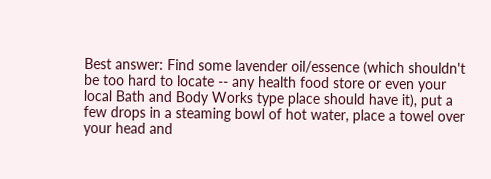Best answer: Find some lavender oil/essence (which shouldn't be too hard to locate -- any health food store or even your local Bath and Body Works type place should have it), put a few drops in a steaming bowl of hot water, place a towel over your head and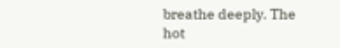breathe deeply. The hot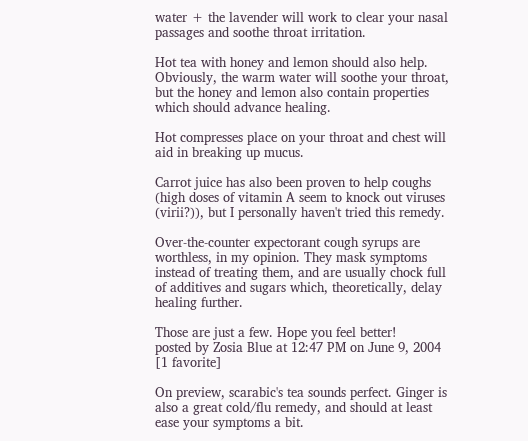water + the lavender will work to clear your nasal passages and soothe throat irritation.

Hot tea with honey and lemon should also help. Obviously, the warm water will soothe your throat, but the honey and lemon also contain properties which should advance healing.

Hot compresses place on your throat and chest will aid in breaking up mucus.

Carrot juice has also been proven to help coughs (high doses of vitamin A seem to knock out viruses (virii?)), but I personally haven't tried this remedy.

Over-the-counter expectorant cough syrups are worthless, in my opinion. They mask symptoms instead of treating them, and are usually chock full of additives and sugars which, theoretically, delay healing further.

Those are just a few. Hope you feel better!
posted by Zosia Blue at 12:47 PM on June 9, 2004 [1 favorite]

On preview, scarabic's tea sounds perfect. Ginger is also a great cold/flu remedy, and should at least ease your symptoms a bit.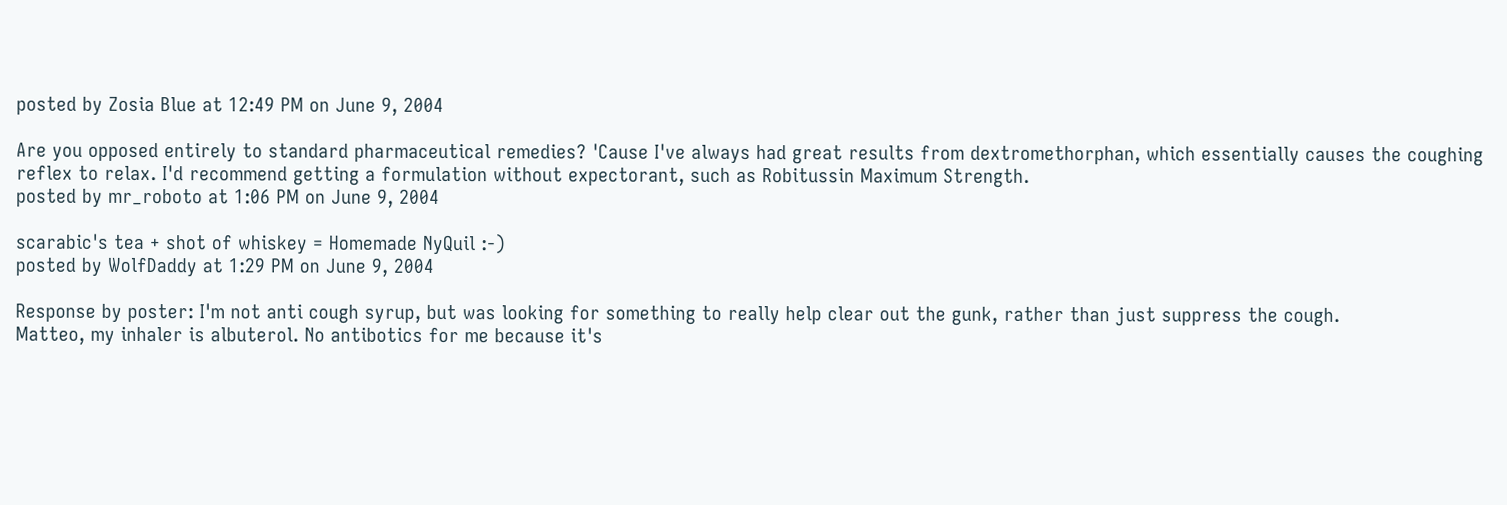posted by Zosia Blue at 12:49 PM on June 9, 2004

Are you opposed entirely to standard pharmaceutical remedies? 'Cause I've always had great results from dextromethorphan, which essentially causes the coughing reflex to relax. I'd recommend getting a formulation without expectorant, such as Robitussin Maximum Strength.
posted by mr_roboto at 1:06 PM on June 9, 2004

scarabic's tea + shot of whiskey = Homemade NyQuil :-)
posted by WolfDaddy at 1:29 PM on June 9, 2004

Response by poster: I'm not anti cough syrup, but was looking for something to really help clear out the gunk, rather than just suppress the cough.
Matteo, my inhaler is albuterol. No antibotics for me because it's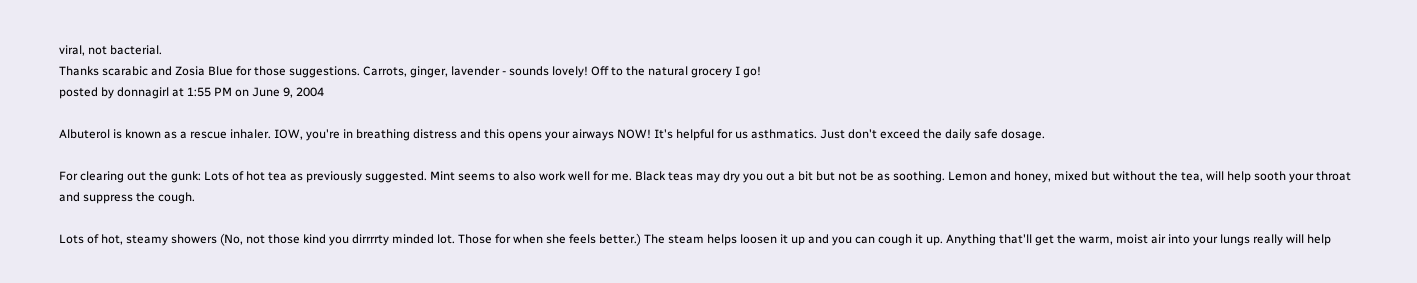viral, not bacterial.
Thanks scarabic and Zosia Blue for those suggestions. Carrots, ginger, lavender - sounds lovely! Off to the natural grocery I go!
posted by donnagirl at 1:55 PM on June 9, 2004

Albuterol is known as a rescue inhaler. IOW, you're in breathing distress and this opens your airways NOW! It's helpful for us asthmatics. Just don't exceed the daily safe dosage.

For clearing out the gunk: Lots of hot tea as previously suggested. Mint seems to also work well for me. Black teas may dry you out a bit but not be as soothing. Lemon and honey, mixed but without the tea, will help sooth your throat and suppress the cough.

Lots of hot, steamy showers (No, not those kind you dirrrrty minded lot. Those for when she feels better.) The steam helps loosen it up and you can cough it up. Anything that'll get the warm, moist air into your lungs really will help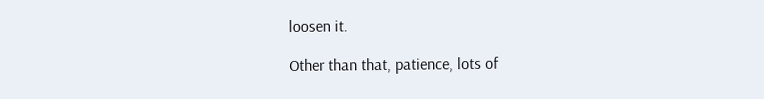loosen it.

Other than that, patience, lots of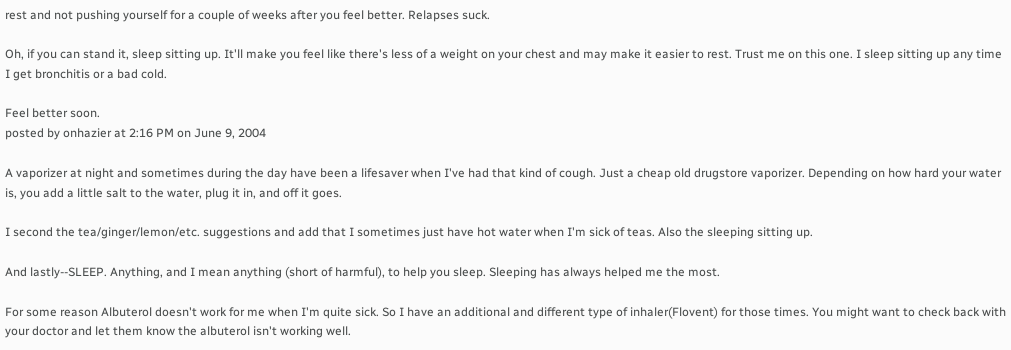rest and not pushing yourself for a couple of weeks after you feel better. Relapses suck.

Oh, if you can stand it, sleep sitting up. It'll make you feel like there's less of a weight on your chest and may make it easier to rest. Trust me on this one. I sleep sitting up any time I get bronchitis or a bad cold.

Feel better soon.
posted by onhazier at 2:16 PM on June 9, 2004

A vaporizer at night and sometimes during the day have been a lifesaver when I've had that kind of cough. Just a cheap old drugstore vaporizer. Depending on how hard your water is, you add a little salt to the water, plug it in, and off it goes.

I second the tea/ginger/lemon/etc. suggestions and add that I sometimes just have hot water when I'm sick of teas. Also the sleeping sitting up.

And lastly--SLEEP. Anything, and I mean anything (short of harmful), to help you sleep. Sleeping has always helped me the most.

For some reason Albuterol doesn't work for me when I'm quite sick. So I have an additional and different type of inhaler(Flovent) for those times. You might want to check back with your doctor and let them know the albuterol isn't working well.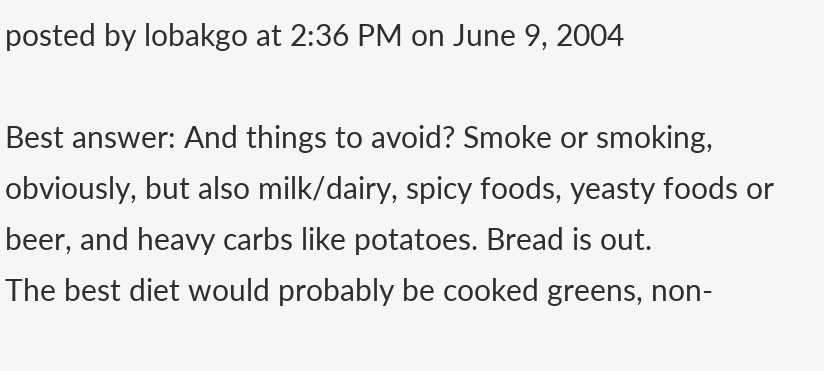posted by lobakgo at 2:36 PM on June 9, 2004

Best answer: And things to avoid? Smoke or smoking, obviously, but also milk/dairy, spicy foods, yeasty foods or beer, and heavy carbs like potatoes. Bread is out.
The best diet would probably be cooked greens, non-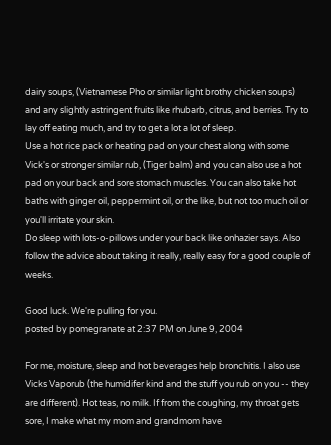dairy soups, (Vietnamese Pho or similar light brothy chicken soups) and any slightly astringent fruits like rhubarb, citrus, and berries. Try to lay off eating much, and try to get a lot a lot of sleep.
Use a hot rice pack or heating pad on your chest along with some Vick's or stronger similar rub, (Tiger balm) and you can also use a hot pad on your back and sore stomach muscles. You can also take hot baths with ginger oil, peppermint oil, or the like, but not too much oil or you'll irritate your skin.
Do sleep with lots-o-pillows under your back like onhazier says. Also follow the advice about taking it really, really easy for a good couple of weeks.

Good luck. We're pulling for you.
posted by pomegranate at 2:37 PM on June 9, 2004

For me, moisture, sleep and hot beverages help bronchitis. I also use Vicks Vaporub (the humidifer kind and the stuff you rub on you -- they are different). Hot teas, no milk. If from the coughing, my throat gets sore, I make what my mom and grandmom have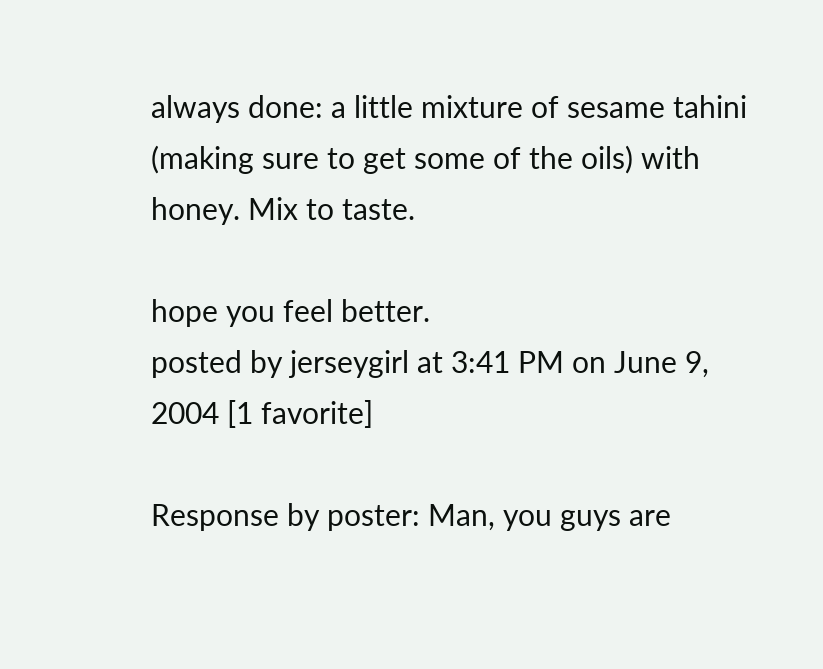always done: a little mixture of sesame tahini (making sure to get some of the oils) with honey. Mix to taste.

hope you feel better.
posted by jerseygirl at 3:41 PM on June 9, 2004 [1 favorite]

Response by poster: Man, you guys are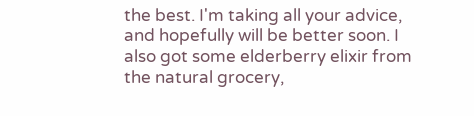the best. I'm taking all your advice, and hopefully will be better soon. I also got some elderberry elixir from the natural grocery,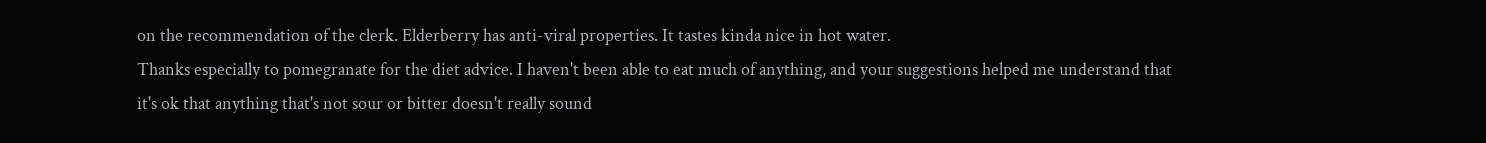on the recommendation of the clerk. Elderberry has anti-viral properties. It tastes kinda nice in hot water.
Thanks especially to pomegranate for the diet advice. I haven't been able to eat much of anything, and your suggestions helped me understand that it's ok that anything that's not sour or bitter doesn't really sound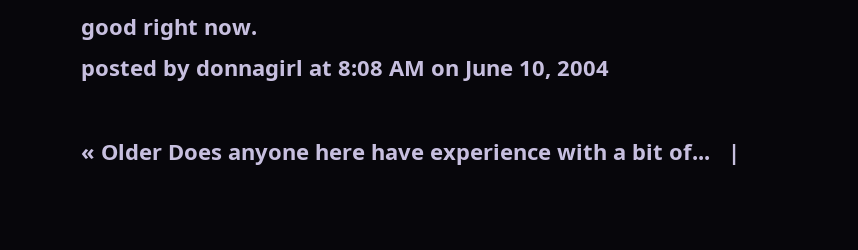good right now.
posted by donnagirl at 8:08 AM on June 10, 2004

« Older Does anyone here have experience with a bit of...   |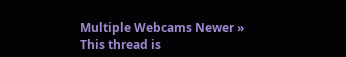Multiple Webcams Newer »
This thread is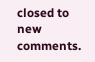closed to new comments.